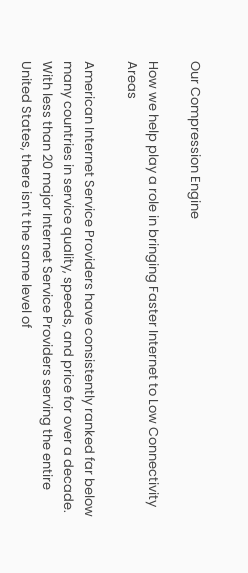Our Compression Engine

How we help play a role in bringing Faster Internet to Low Connectivity Areas

American Internet Service Providers have consistently ranked far below many countries in service quality, speeds, and price for over a decade. With less than 20 major Internet Service Providers serving the entire United States, there isn’t the same level of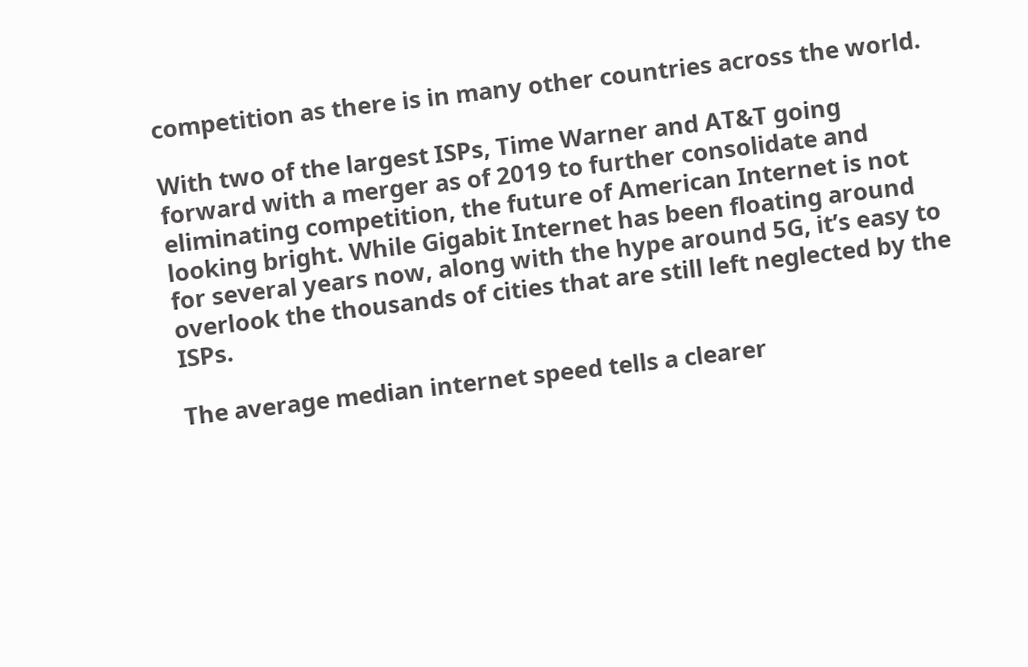competition as there is in many other countries across the world.

With two of the largest ISPs, Time Warner and AT&T going forward with a merger as of 2019 to further consolidate and eliminating competition, the future of American Internet is not looking bright. While Gigabit Internet has been floating around for several years now, along with the hype around 5G, it’s easy to overlook the thousands of cities that are still left neglected by the ISPs.

The average median internet speed tells a clearer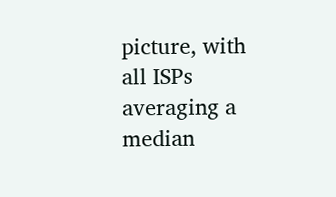picture, with all ISPs averaging a median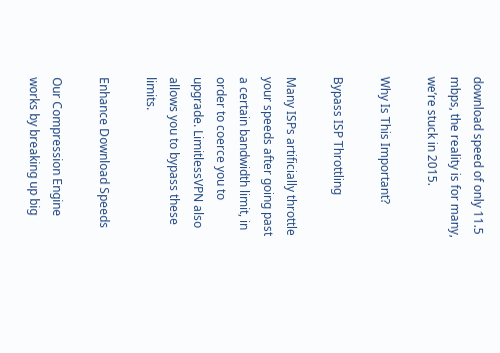download speed of only 11.5 mbps, the reality is for many, we’re stuck in 2015.

Why Is This Important?

Bypass ISP Throttling

Many ISPs artificially throttle your speeds after going past a certain bandwidth limit, in order to coerce you to upgrade. LimitlessVPN also allows you to bypass these limits.

Enhance Download Speeds

Our Compression Engine works by breaking up big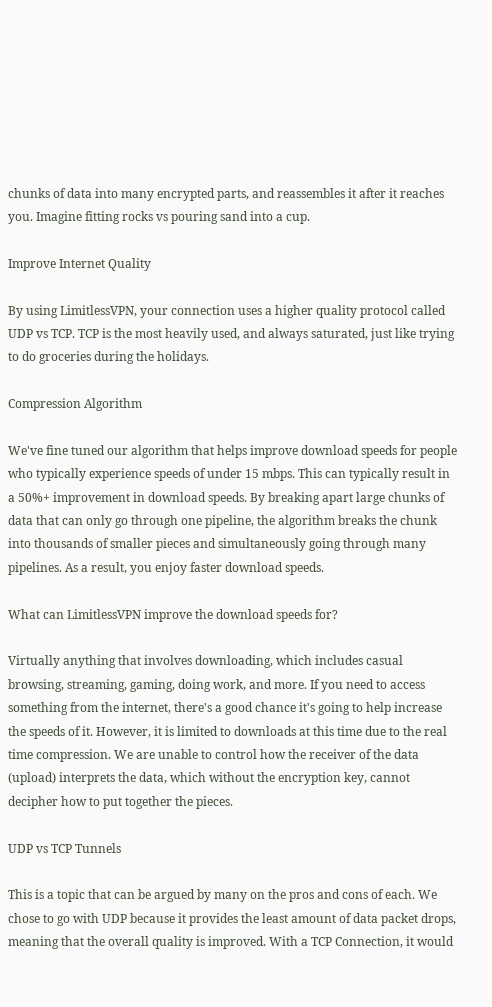chunks of data into many encrypted parts, and reassembles it after it reaches you. Imagine fitting rocks vs pouring sand into a cup.

Improve Internet Quality

By using LimitlessVPN, your connection uses a higher quality protocol called UDP vs TCP. TCP is the most heavily used, and always saturated, just like trying to do groceries during the holidays.

Compression Algorithm

We've fine tuned our algorithm that helps improve download speeds for people who typically experience speeds of under 15 mbps. This can typically result in a 50%+ improvement in download speeds. By breaking apart large chunks of data that can only go through one pipeline, the algorithm breaks the chunk into thousands of smaller pieces and simultaneously going through many pipelines. As a result, you enjoy faster download speeds.

What can LimitlessVPN improve the download speeds for?

Virtually anything that involves downloading, which includes casual browsing, streaming, gaming, doing work, and more. If you need to access something from the internet, there's a good chance it's going to help increase the speeds of it. However, it is limited to downloads at this time due to the real time compression. We are unable to control how the receiver of the data (upload) interprets the data, which without the encryption key, cannot decipher how to put together the pieces.

UDP vs TCP Tunnels

This is a topic that can be argued by many on the pros and cons of each. We chose to go with UDP because it provides the least amount of data packet drops, meaning that the overall quality is improved. With a TCP Connection, it would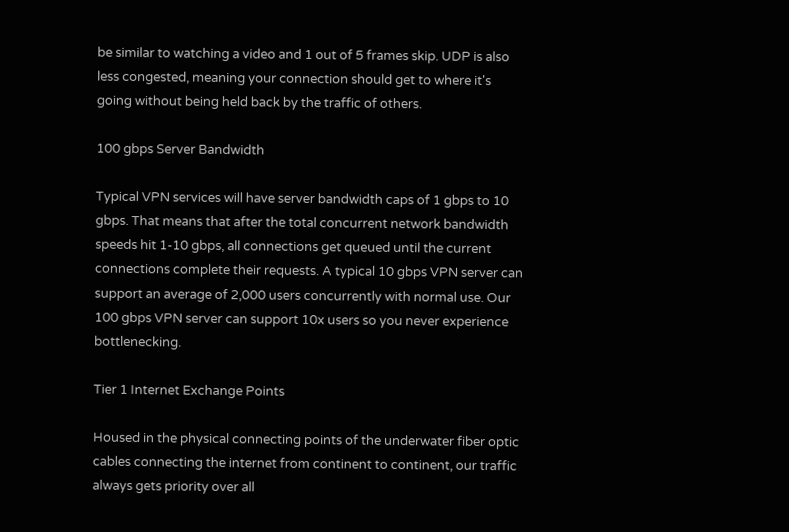be similar to watching a video and 1 out of 5 frames skip. UDP is also less congested, meaning your connection should get to where it's going without being held back by the traffic of others.

100 gbps Server Bandwidth

Typical VPN services will have server bandwidth caps of 1 gbps to 10 gbps. That means that after the total concurrent network bandwidth speeds hit 1-10 gbps, all connections get queued until the current connections complete their requests. A typical 10 gbps VPN server can support an average of 2,000 users concurrently with normal use. Our 100 gbps VPN server can support 10x users so you never experience bottlenecking.

Tier 1 Internet Exchange Points

Housed in the physical connecting points of the underwater fiber optic cables connecting the internet from continent to continent, our traffic always gets priority over all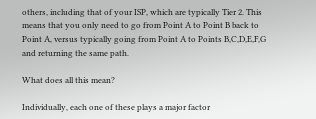others, including that of your ISP, which are typically Tier 2. This means that you only need to go from Point A to Point B back to Point A, versus typically going from Point A to Points B,C,D,E,F,G and returning the same path.

What does all this mean?

Individually, each one of these plays a major factor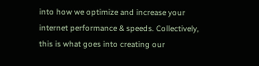into how we optimize and increase your internet performance & speeds. Collectively, this is what goes into creating our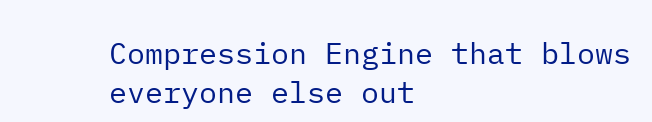Compression Engine that blows everyone else out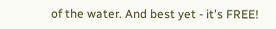of the water. And best yet - it's FREE!